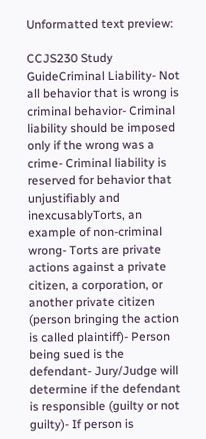Unformatted text preview:

CCJS230 Study GuideCriminal Liability- Not all behavior that is wrong is criminal behavior- Criminal liability should be imposed only if the wrong was a crime- Criminal liability is reserved for behavior that unjustifiably and inexcusablyTorts, an example of non-criminal wrong- Torts are private actions against a private citizen, a corporation, or another private citizen (person bringing the action is called plaintiff)- Person being sued is the defendant- Jury/Judge will determine if the defendant is responsible (guilty or not guilty)- If person is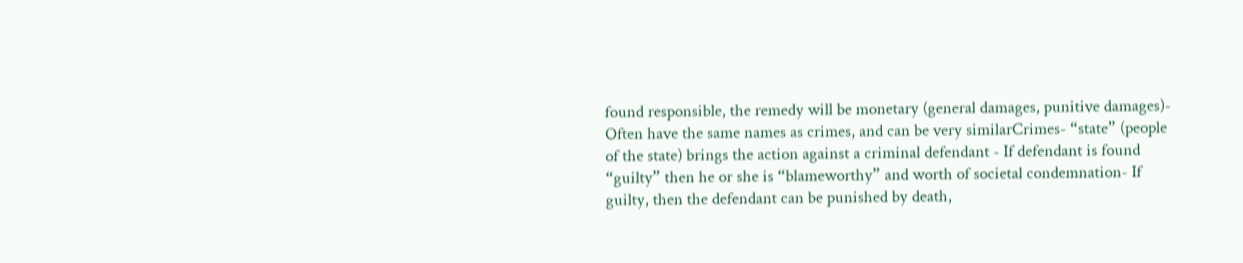found responsible, the remedy will be monetary (general damages, punitive damages)- Often have the same names as crimes, and can be very similarCrimes- “state” (people of the state) brings the action against a criminal defendant - If defendant is found “guilty” then he or she is “blameworthy” and worth of societal condemnation- If guilty, then the defendant can be punished by death,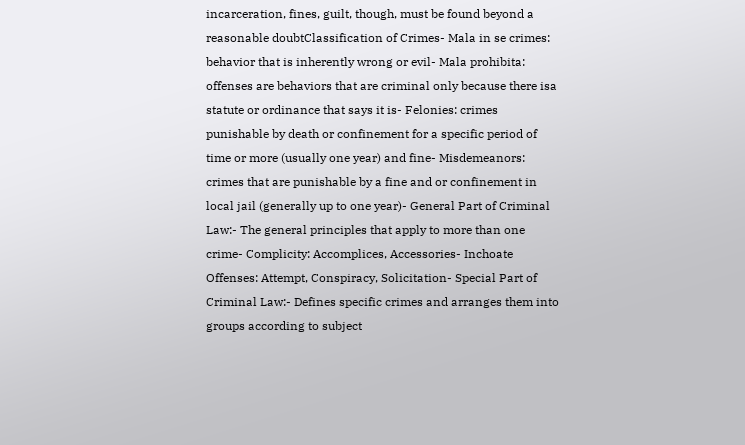incarceration, fines, guilt, though, must be found beyond a reasonable doubtClassification of Crimes- Mala in se crimes: behavior that is inherently wrong or evil- Mala prohibita: offenses are behaviors that are criminal only because there isa statute or ordinance that says it is- Felonies: crimes punishable by death or confinement for a specific period of time or more (usually one year) and fine- Misdemeanors: crimes that are punishable by a fine and or confinement in local jail (generally up to one year)- General Part of Criminal Law:- The general principles that apply to more than one crime- Complicity: Accomplices, Accessories- Inchoate Offenses: Attempt, Conspiracy, Solicitation- Special Part of Criminal Law:- Defines specific crimes and arranges them into groups according to subject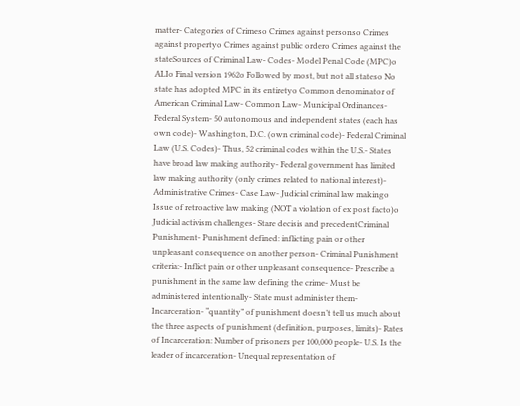matter- Categories of Crimeso Crimes against personso Crimes against propertyo Crimes against public ordero Crimes against the stateSources of Criminal Law- Codes- Model Penal Code (MPC)o ALIo Final version 1962o Followed by most, but not all stateso No state has adopted MPC in its entiretyo Common denominator of American Criminal Law- Common Law- Municipal Ordinances- Federal System- 50 autonomous and independent states (each has own code)- Washington, D.C. (own criminal code)- Federal Criminal Law (U.S. Codes)- Thus, 52 criminal codes within the U.S.- States have broad law making authority- Federal government has limited law making authority (only crimes related to national interest)- Administrative Crimes- Case Law- Judicial criminal law makingo Issue of retroactive law making (NOT a violation of ex post facto)o Judicial activism challenges- Stare decisis and precedentCriminal Punishment- Punishment defined: inflicting pain or other unpleasant consequence on another person- Criminal Punishment criteria:- Inflict pain or other unpleasant consequence- Prescribe a punishment in the same law defining the crime- Must be administered intentionally- State must administer them- Incarceration- “quantity” of punishment doesn’t tell us much about the three aspects of punishment (definition, purposes, limits)- Rates of Incarceration: Number of prisoners per 100,000 people- U.S. Is the leader of incarceration- Unequal representation of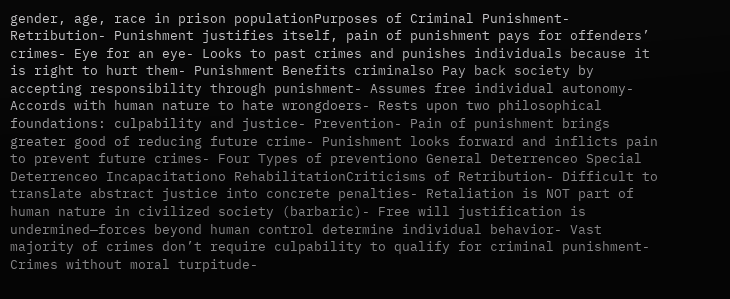gender, age, race in prison populationPurposes of Criminal Punishment- Retribution- Punishment justifies itself, pain of punishment pays for offenders’ crimes- Eye for an eye- Looks to past crimes and punishes individuals because it is right to hurt them- Punishment Benefits criminalso Pay back society by accepting responsibility through punishment- Assumes free individual autonomy- Accords with human nature to hate wrongdoers- Rests upon two philosophical foundations: culpability and justice- Prevention- Pain of punishment brings greater good of reducing future crime- Punishment looks forward and inflicts pain to prevent future crimes- Four Types of preventiono General Deterrenceo Special Deterrenceo Incapacitationo RehabilitationCriticisms of Retribution- Difficult to translate abstract justice into concrete penalties- Retaliation is NOT part of human nature in civilized society (barbaric)- Free will justification is undermined—forces beyond human control determine individual behavior- Vast majority of crimes don’t require culpability to qualify for criminal punishment- Crimes without moral turpitude-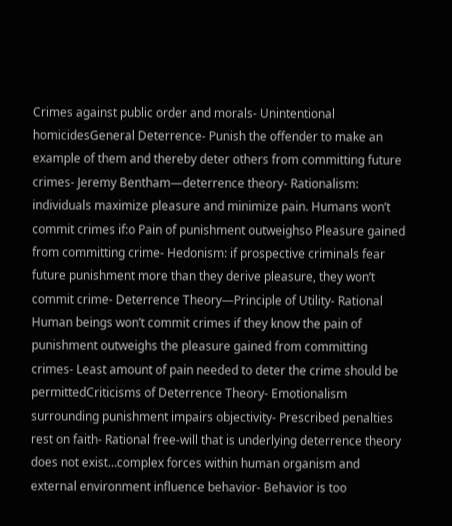Crimes against public order and morals- Unintentional homicidesGeneral Deterrence- Punish the offender to make an example of them and thereby deter others from committing future crimes- Jeremy Bentham—deterrence theory- Rationalism: individuals maximize pleasure and minimize pain. Humans won’t commit crimes if:o Pain of punishment outweighso Pleasure gained from committing crime- Hedonism: if prospective criminals fear future punishment more than they derive pleasure, they won’t commit crime- Deterrence Theory—Principle of Utility- Rational Human beings won’t commit crimes if they know the pain of punishment outweighs the pleasure gained from committing crimes- Least amount of pain needed to deter the crime should be permittedCriticisms of Deterrence Theory- Emotionalism surrounding punishment impairs objectivity- Prescribed penalties rest on faith- Rational free-will that is underlying deterrence theory does not exist…complex forces within human organism and external environment influence behavior- Behavior is too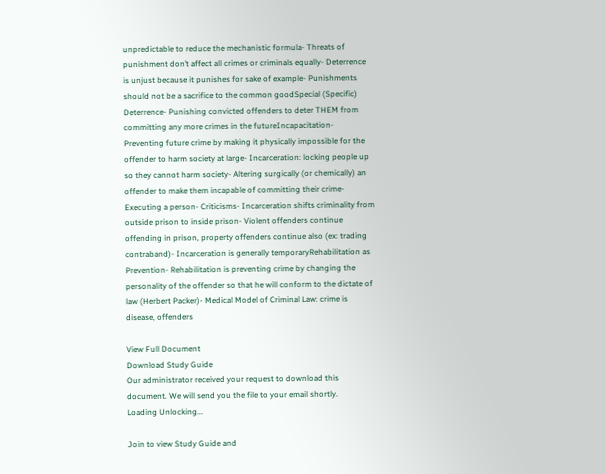unpredictable to reduce the mechanistic formula- Threats of punishment don’t affect all crimes or criminals equally- Deterrence is unjust because it punishes for sake of example- Punishments should not be a sacrifice to the common goodSpecial (Specific) Deterrence- Punishing convicted offenders to deter THEM from committing any more crimes in the futureIncapacitation- Preventing future crime by making it physically impossible for the offender to harm society at large- Incarceration: locking people up so they cannot harm society- Altering surgically (or chemically) an offender to make them incapable of committing their crime- Executing a person- Criticisms- Incarceration shifts criminality from outside prison to inside prison- Violent offenders continue offending in prison, property offenders continue also (ex: trading contraband)- Incarceration is generally temporaryRehabilitation as Prevention- Rehabilitation is preventing crime by changing the personality of the offender so that he will conform to the dictate of law (Herbert Packer)- Medical Model of Criminal Law: crime is disease, offenders

View Full Document
Download Study Guide
Our administrator received your request to download this document. We will send you the file to your email shortly.
Loading Unlocking...

Join to view Study Guide and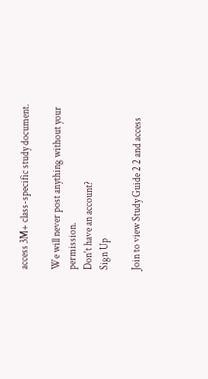access 3M+ class-specific study document.

We will never post anything without your permission.
Don't have an account?
Sign Up

Join to view Study Guide 2 2 and access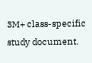3M+ class-specific study document.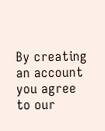By creating an account you agree to our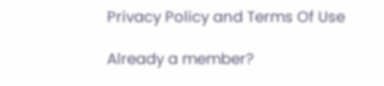Privacy Policy and Terms Of Use

Already a member?